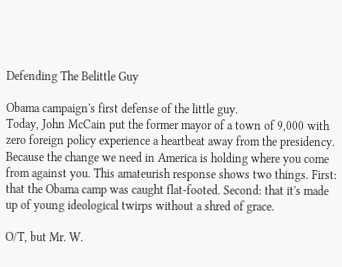Defending The Belittle Guy

Obama campaign's first defense of the little guy.
Today, John McCain put the former mayor of a town of 9,000 with zero foreign policy experience a heartbeat away from the presidency.
Because the change we need in America is holding where you come from against you. This amateurish response shows two things. First: that the Obama camp was caught flat-footed. Second: that it's made up of young ideological twirps without a shred of grace.

O/T, but Mr. W.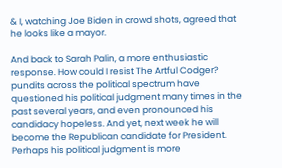& I, watching Joe Biden in crowd shots, agreed that he looks like a mayor.

And back to Sarah Palin, a more enthusiastic response. How could I resist The Artful Codger?
pundits across the political spectrum have questioned his political judgment many times in the past several years, and even pronounced his candidacy hopeless. And yet, next week he will become the Republican candidate for President. Perhaps his political judgment is more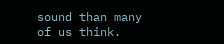sound than many of us think.